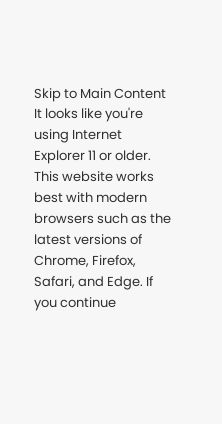Skip to Main Content
It looks like you're using Internet Explorer 11 or older. This website works best with modern browsers such as the latest versions of Chrome, Firefox, Safari, and Edge. If you continue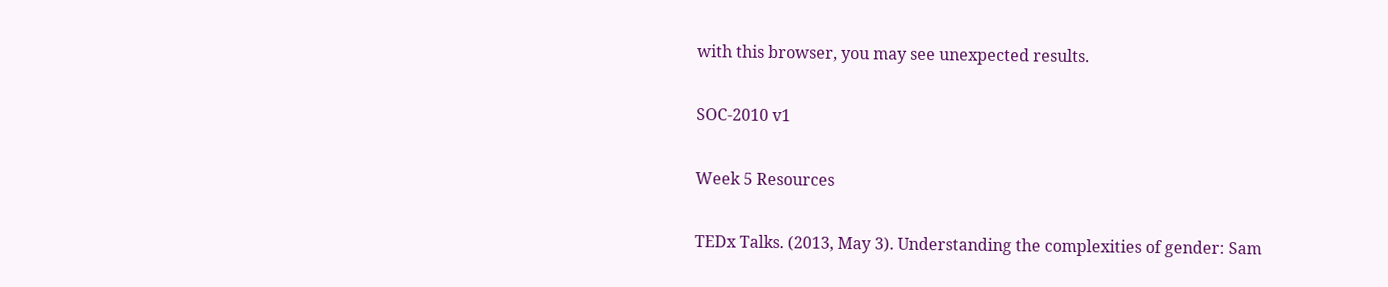with this browser, you may see unexpected results.

SOC-2010 v1

Week 5 Resources

TEDx Talks. (2013, May 3). Understanding the complexities of gender: Sam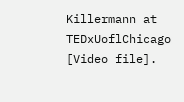Killermann at TEDxUoflChicago [Video file].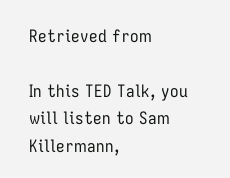Retrieved from

In this TED Talk, you will listen to Sam Killermann,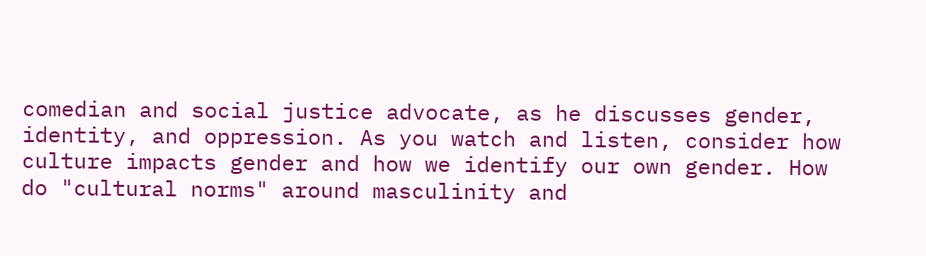comedian and social justice advocate, as he discusses gender, identity, and oppression. As you watch and listen, consider how culture impacts gender and how we identify our own gender. How do "cultural norms" around masculinity and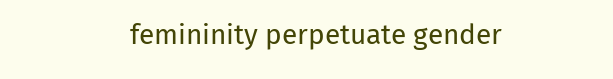femininity perpetuate gender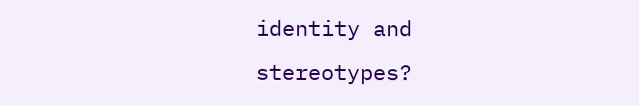identity and stereotypes?